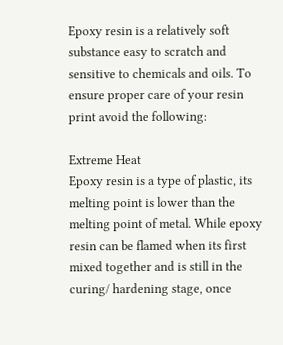Epoxy resin is a relatively soft substance easy to scratch and sensitive to chemicals and oils. To ensure proper care of your resin print avoid the following:

Extreme Heat
Epoxy resin is a type of plastic, its melting point is lower than the melting point of metal. While epoxy resin can be flamed when its first mixed together and is still in the curing/ hardening stage, once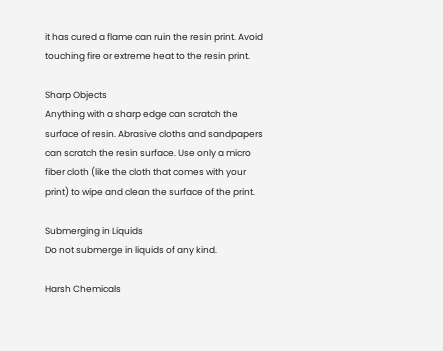it has cured a flame can ruin the resin print. Avoid touching fire or extreme heat to the resin print.

Sharp Objects
Anything with a sharp edge can scratch the surface of resin. Abrasive cloths and sandpapers can scratch the resin surface. Use only a micro fiber cloth (like the cloth that comes with your print) to wipe and clean the surface of the print.

Submerging in Liquids
Do not submerge in liquids of any kind.

Harsh Chemicals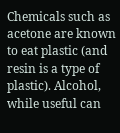Chemicals such as acetone are known to eat plastic (and resin is a type of plastic). Alcohol, while useful can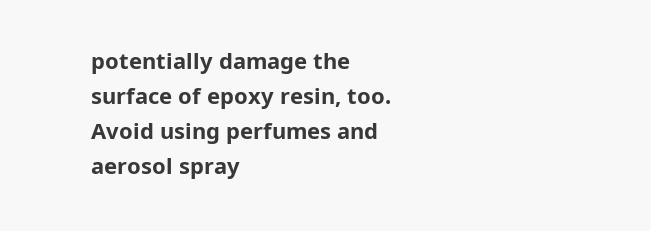potentially damage the surface of epoxy resin, too. Avoid using perfumes and aerosol spray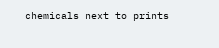chemicals next to prints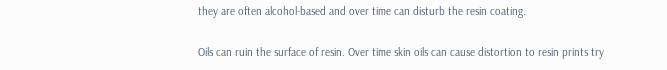they are often alcohol-based and over time can disturb the resin coating.

Oils can ruin the surface of resin. Over time skin oils can cause distortion to resin prints try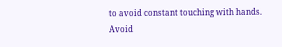to avoid constant touching with hands. Avoid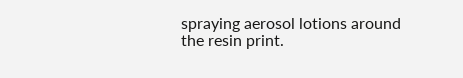spraying aerosol lotions around the resin print.